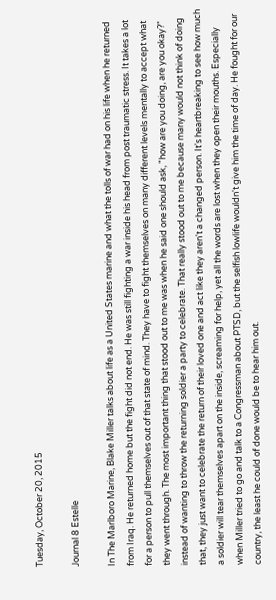Tuesday, October 20, 2015

Journal 8 Estelle

In The Marlboro Marine, Blake Miller talks about life as a United States marine and what the tolls of war had on his life when he returned from Iraq. He returned home but the fight did not end. He was still fighting a war inside his head from post traumatic stress. It takes a lot for a person to pull themselves out of that state of mind. They have to fight themselves on many different levels mentally to accept what they went through. The most important thing that stood out to me was when he said one should ask, "how are you doing, are you okay?" instead of wanting to throw the returning soldier a party to celebrate. That really stood out to me because many would not think of doing that, they just want to celebrate the return of their loved one and act like they aren't a changed person. It's heartbreaking to see how much a soldier will tear themselves apart on the inside, screaming for help, yet all the words are lost when they open their mouths. Especially when Miller tried to go and talk to a Congressman about PTSD, but the selfish lowlife wouldn't give him the time of day. He fought for our country, the least he could of done would be to hear him out.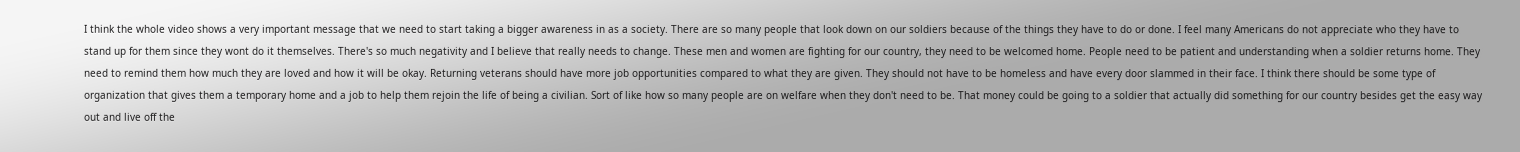I think the whole video shows a very important message that we need to start taking a bigger awareness in as a society. There are so many people that look down on our soldiers because of the things they have to do or done. I feel many Americans do not appreciate who they have to stand up for them since they wont do it themselves. There's so much negativity and I believe that really needs to change. These men and women are fighting for our country, they need to be welcomed home. People need to be patient and understanding when a soldier returns home. They need to remind them how much they are loved and how it will be okay. Returning veterans should have more job opportunities compared to what they are given. They should not have to be homeless and have every door slammed in their face. I think there should be some type of organization that gives them a temporary home and a job to help them rejoin the life of being a civilian. Sort of like how so many people are on welfare when they don't need to be. That money could be going to a soldier that actually did something for our country besides get the easy way out and live off the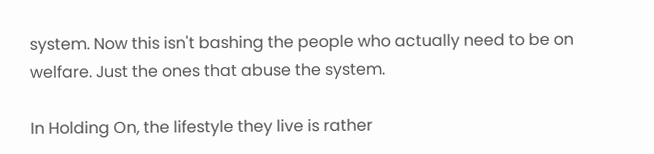system. Now this isn't bashing the people who actually need to be on welfare. Just the ones that abuse the system.

In Holding On, the lifestyle they live is rather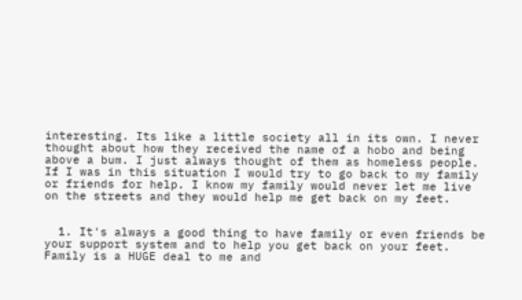interesting. Its like a little society all in its own. I never thought about how they received the name of a hobo and being above a bum. I just always thought of them as homeless people. If I was in this situation I would try to go back to my family or friends for help. I know my family would never let me live on the streets and they would help me get back on my feet.


  1. It's always a good thing to have family or even friends be your support system and to help you get back on your feet. Family is a HUGE deal to me and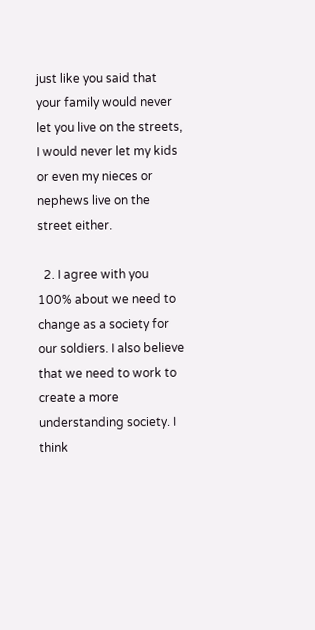just like you said that your family would never let you live on the streets, I would never let my kids or even my nieces or nephews live on the street either.

  2. I agree with you 100% about we need to change as a society for our soldiers. I also believe that we need to work to create a more understanding society. I think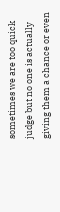sometimes we are too quick judge but no one is actually giving them a chance or even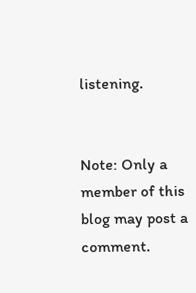listening.


Note: Only a member of this blog may post a comment.